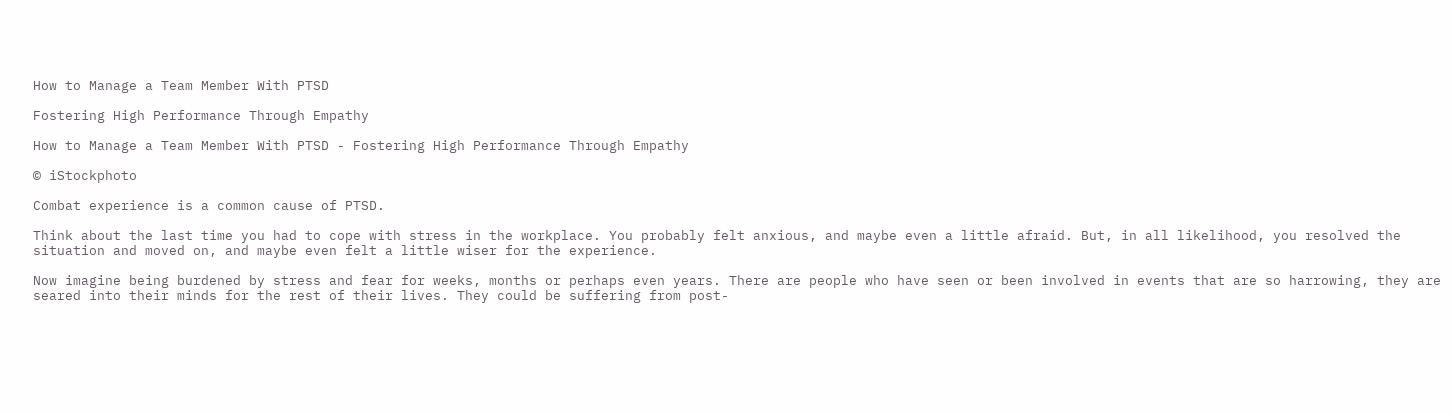How to Manage a Team Member With PTSD

Fostering High Performance Through Empathy

How to Manage a Team Member With PTSD - Fostering High Performance Through Empathy

© iStockphoto

Combat experience is a common cause of PTSD.

Think about the last time you had to cope with stress in the workplace. You probably felt anxious, and maybe even a little afraid. But, in all likelihood, you resolved the situation and moved on, and maybe even felt a little wiser for the experience.

Now imagine being burdened by stress and fear for weeks, months or perhaps even years. There are people who have seen or been involved in events that are so harrowing, they are seared into their minds for the rest of their lives. They could be suffering from post-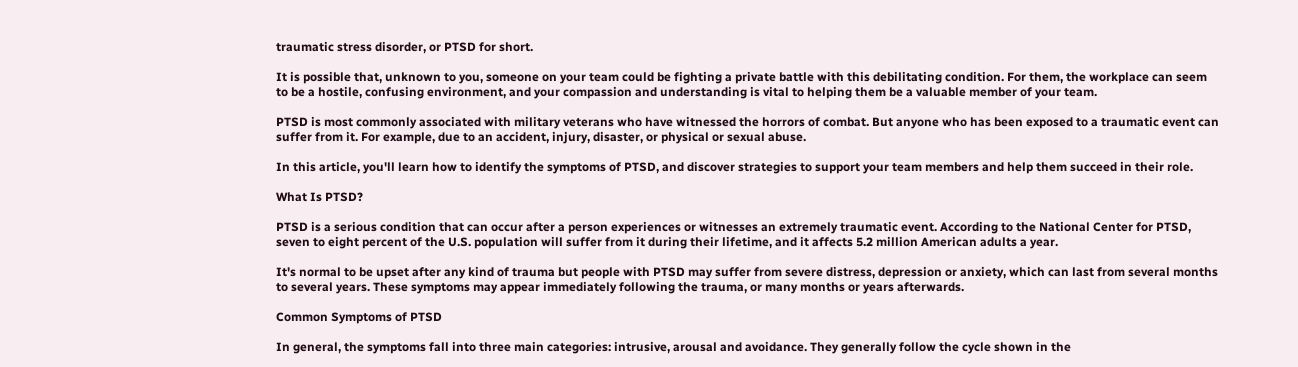traumatic stress disorder, or PTSD for short.

It is possible that, unknown to you, someone on your team could be fighting a private battle with this debilitating condition. For them, the workplace can seem to be a hostile, confusing environment, and your compassion and understanding is vital to helping them be a valuable member of your team.

PTSD is most commonly associated with military veterans who have witnessed the horrors of combat. But anyone who has been exposed to a traumatic event can suffer from it. For example, due to an accident, injury, disaster, or physical or sexual abuse.

In this article, you'll learn how to identify the symptoms of PTSD, and discover strategies to support your team members and help them succeed in their role.

What Is PTSD?

PTSD is a serious condition that can occur after a person experiences or witnesses an extremely traumatic event. According to the National Center for PTSD, seven to eight percent of the U.S. population will suffer from it during their lifetime, and it affects 5.2 million American adults a year.

It's normal to be upset after any kind of trauma but people with PTSD may suffer from severe distress, depression or anxiety, which can last from several months to several years. These symptoms may appear immediately following the trauma, or many months or years afterwards.

Common Symptoms of PTSD

In general, the symptoms fall into three main categories: intrusive, arousal and avoidance. They generally follow the cycle shown in the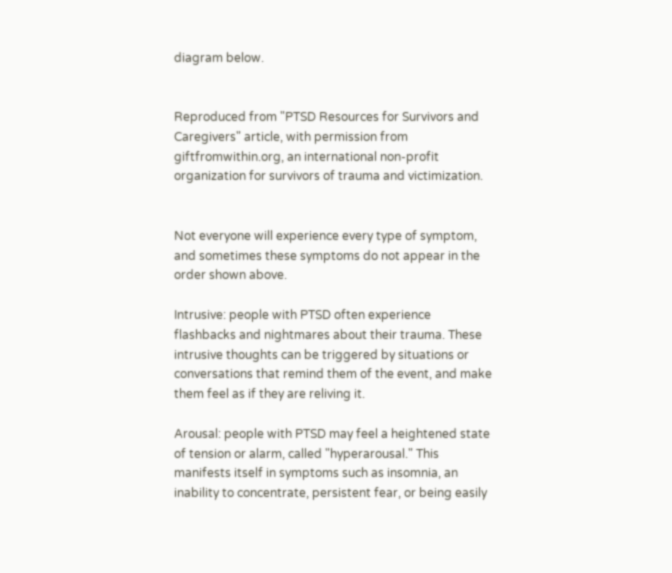diagram below.


Reproduced from "PTSD Resources for Survivors and Caregivers" article, with permission from giftfromwithin.org, an international non-profit organization for survivors of trauma and victimization.


Not everyone will experience every type of symptom, and sometimes these symptoms do not appear in the order shown above.

Intrusive: people with PTSD often experience flashbacks and nightmares about their trauma. These intrusive thoughts can be triggered by situations or conversations that remind them of the event, and make them feel as if they are reliving it.

Arousal: people with PTSD may feel a heightened state of tension or alarm, called "hyperarousal." This manifests itself in symptoms such as insomnia, an inability to concentrate, persistent fear, or being easily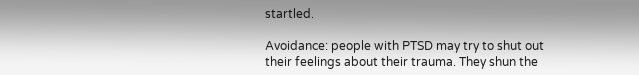startled.

Avoidance: people with PTSD may try to shut out their feelings about their trauma. They shun the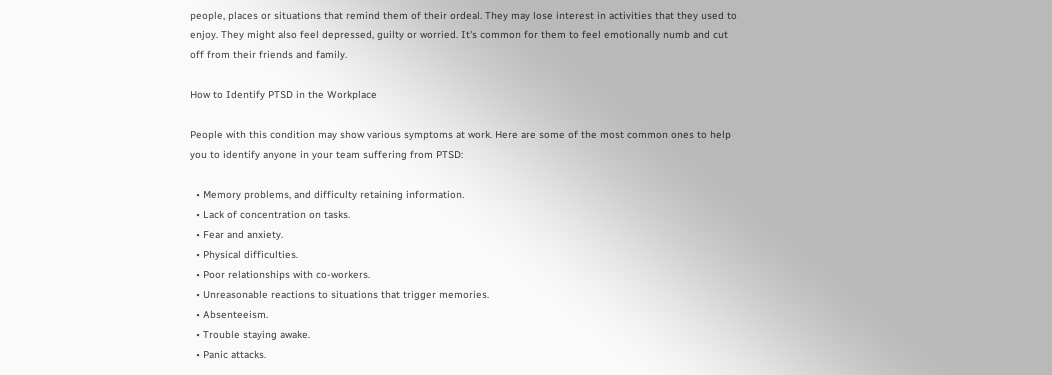people, places or situations that remind them of their ordeal. They may lose interest in activities that they used to enjoy. They might also feel depressed, guilty or worried. It's common for them to feel emotionally numb and cut off from their friends and family.

How to Identify PTSD in the Workplace

People with this condition may show various symptoms at work. Here are some of the most common ones to help you to identify anyone in your team suffering from PTSD:

  • Memory problems, and difficulty retaining information.
  • Lack of concentration on tasks.
  • Fear and anxiety.
  • Physical difficulties.
  • Poor relationships with co-workers.
  • Unreasonable reactions to situations that trigger memories.
  • Absenteeism.
  • Trouble staying awake.
  • Panic attacks.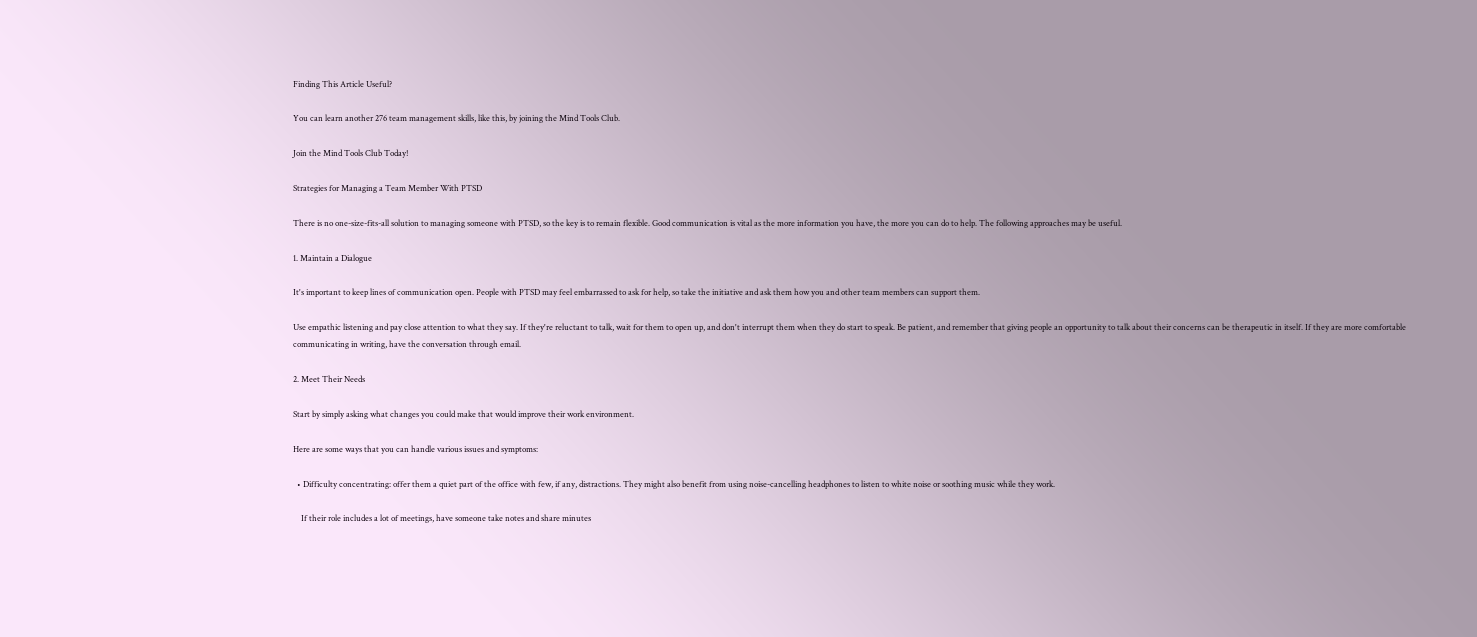Finding This Article Useful?

You can learn another 276 team management skills, like this, by joining the Mind Tools Club.

Join the Mind Tools Club Today!

Strategies for Managing a Team Member With PTSD

There is no one-size-fits-all solution to managing someone with PTSD, so the key is to remain flexible. Good communication is vital as the more information you have, the more you can do to help. The following approaches may be useful.

1. Maintain a Dialogue

It's important to keep lines of communication open. People with PTSD may feel embarrassed to ask for help, so take the initiative and ask them how you and other team members can support them.

Use empathic listening and pay close attention to what they say. If they're reluctant to talk, wait for them to open up, and don't interrupt them when they do start to speak. Be patient, and remember that giving people an opportunity to talk about their concerns can be therapeutic in itself. If they are more comfortable communicating in writing, have the conversation through email.

2. Meet Their Needs

Start by simply asking what changes you could make that would improve their work environment.

Here are some ways that you can handle various issues and symptoms:

  • Difficulty concentrating: offer them a quiet part of the office with few, if any, distractions. They might also benefit from using noise-cancelling headphones to listen to white noise or soothing music while they work.

    If their role includes a lot of meetings, have someone take notes and share minutes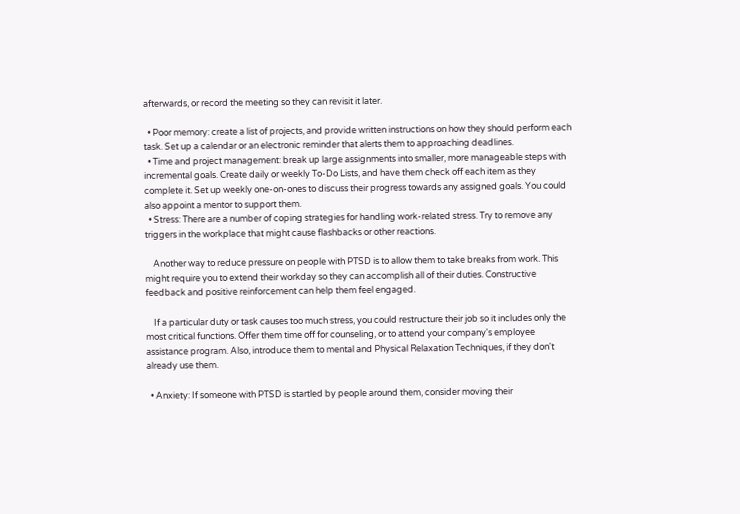afterwards, or record the meeting so they can revisit it later.

  • Poor memory: create a list of projects, and provide written instructions on how they should perform each task. Set up a calendar or an electronic reminder that alerts them to approaching deadlines.
  • Time and project management: break up large assignments into smaller, more manageable steps with incremental goals. Create daily or weekly To-Do Lists, and have them check off each item as they complete it. Set up weekly one-on-ones to discuss their progress towards any assigned goals. You could also appoint a mentor to support them.
  • Stress: There are a number of coping strategies for handling work-related stress. Try to remove any triggers in the workplace that might cause flashbacks or other reactions.

    Another way to reduce pressure on people with PTSD is to allow them to take breaks from work. This might require you to extend their workday so they can accomplish all of their duties. Constructive feedback and positive reinforcement can help them feel engaged.

    If a particular duty or task causes too much stress, you could restructure their job so it includes only the most critical functions. Offer them time off for counseling, or to attend your company's employee assistance program. Also, introduce them to mental and Physical Relaxation Techniques, if they don't already use them.

  • Anxiety: If someone with PTSD is startled by people around them, consider moving their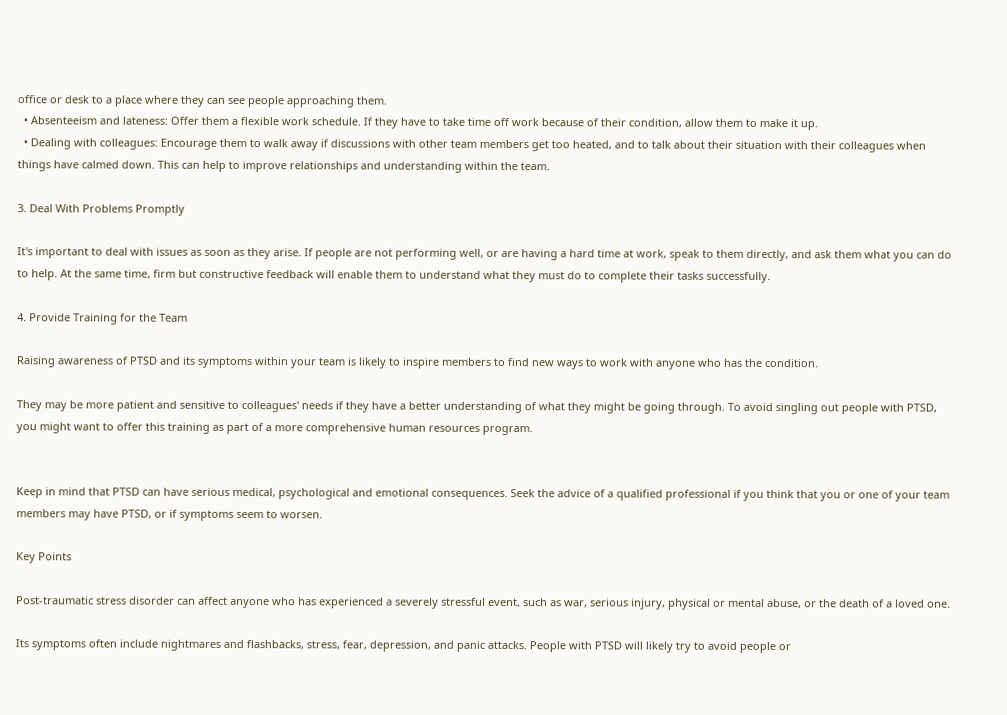office or desk to a place where they can see people approaching them.
  • Absenteeism and lateness: Offer them a flexible work schedule. If they have to take time off work because of their condition, allow them to make it up.
  • Dealing with colleagues: Encourage them to walk away if discussions with other team members get too heated, and to talk about their situation with their colleagues when things have calmed down. This can help to improve relationships and understanding within the team.

3. Deal With Problems Promptly

It's important to deal with issues as soon as they arise. If people are not performing well, or are having a hard time at work, speak to them directly, and ask them what you can do to help. At the same time, firm but constructive feedback will enable them to understand what they must do to complete their tasks successfully.

4. Provide Training for the Team

Raising awareness of PTSD and its symptoms within your team is likely to inspire members to find new ways to work with anyone who has the condition.

They may be more patient and sensitive to colleagues' needs if they have a better understanding of what they might be going through. To avoid singling out people with PTSD, you might want to offer this training as part of a more comprehensive human resources program.


Keep in mind that PTSD can have serious medical, psychological and emotional consequences. Seek the advice of a qualified professional if you think that you or one of your team members may have PTSD, or if symptoms seem to worsen.

Key Points

Post-traumatic stress disorder can affect anyone who has experienced a severely stressful event, such as war, serious injury, physical or mental abuse, or the death of a loved one.

Its symptoms often include nightmares and flashbacks, stress, fear, depression, and panic attacks. People with PTSD will likely try to avoid people or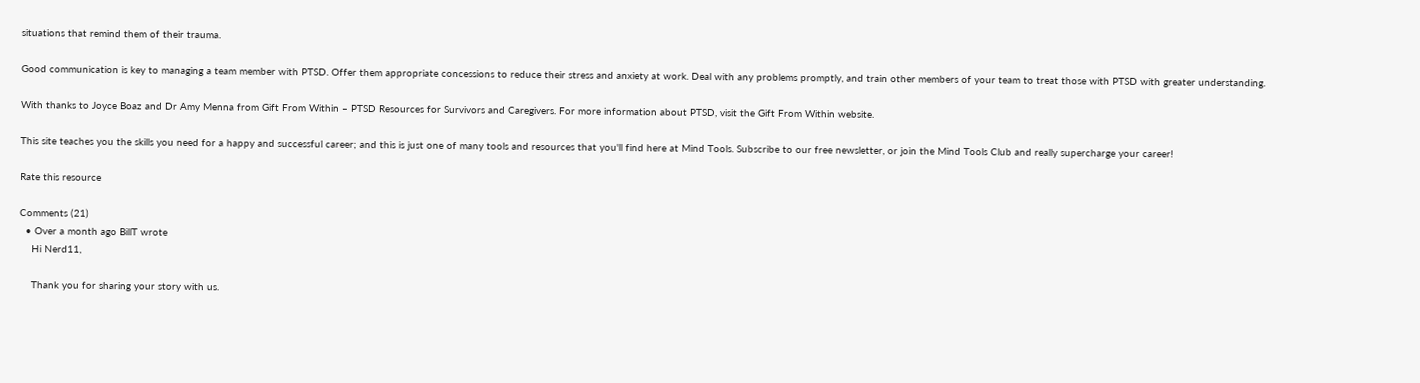situations that remind them of their trauma.

Good communication is key to managing a team member with PTSD. Offer them appropriate concessions to reduce their stress and anxiety at work. Deal with any problems promptly, and train other members of your team to treat those with PTSD with greater understanding.

With thanks to Joyce Boaz and Dr Amy Menna from Gift From Within – PTSD Resources for Survivors and Caregivers. For more information about PTSD, visit the Gift From Within website.

This site teaches you the skills you need for a happy and successful career; and this is just one of many tools and resources that you'll find here at Mind Tools. Subscribe to our free newsletter, or join the Mind Tools Club and really supercharge your career!

Rate this resource

Comments (21)
  • Over a month ago BillT wrote
    Hi Nerd11,

    Thank you for sharing your story with us.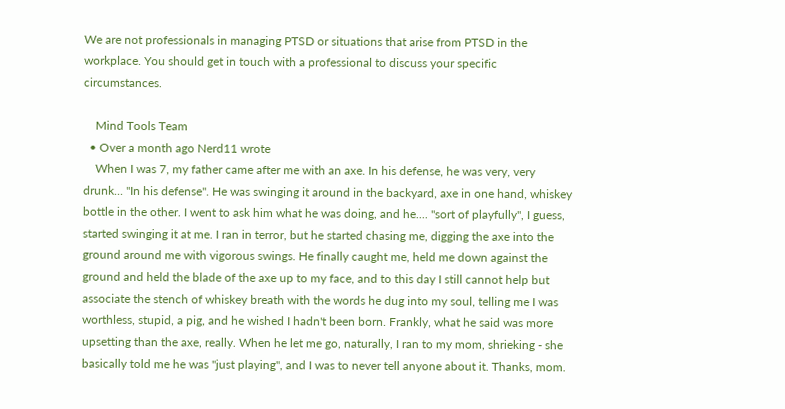We are not professionals in managing PTSD or situations that arise from PTSD in the workplace. You should get in touch with a professional to discuss your specific circumstances.

    Mind Tools Team
  • Over a month ago Nerd11 wrote
    When I was 7, my father came after me with an axe. In his defense, he was very, very drunk... "In his defense". He was swinging it around in the backyard, axe in one hand, whiskey bottle in the other. I went to ask him what he was doing, and he.... "sort of playfully", I guess, started swinging it at me. I ran in terror, but he started chasing me, digging the axe into the ground around me with vigorous swings. He finally caught me, held me down against the ground and held the blade of the axe up to my face, and to this day I still cannot help but associate the stench of whiskey breath with the words he dug into my soul, telling me I was worthless, stupid, a pig, and he wished I hadn't been born. Frankly, what he said was more upsetting than the axe, really. When he let me go, naturally, I ran to my mom, shrieking - she basically told me he was "just playing", and I was to never tell anyone about it. Thanks, mom.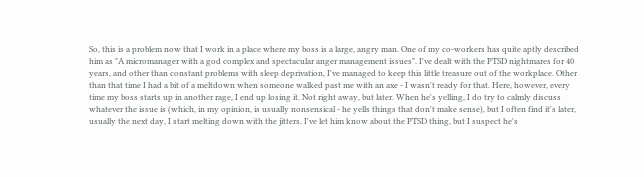So, this is a problem now that I work in a place where my boss is a large, angry man. One of my co-workers has quite aptly described him as "A micromanager with a god complex and spectacular anger management issues". I've dealt with the PTSD nightmares for 40 years, and other than constant problems with sleep deprivation, I've managed to keep this little treasure out of the workplace. Other than that time I had a bit of a meltdown when someone walked past me with an axe - I wasn't ready for that. Here, however, every time my boss starts up in another rage, I end up losing it. Not right away, but later. When he's yelling, I do try to calmly discuss whatever the issue is (which, in my opinion, is usually nonsensical - he yells things that don't make sense), but I often find it's later, usually the next day, I start melting down with the jitters. I've let him know about the PTSD thing, but I suspect he's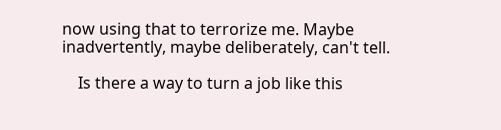now using that to terrorize me. Maybe inadvertently, maybe deliberately, can't tell.

    Is there a way to turn a job like this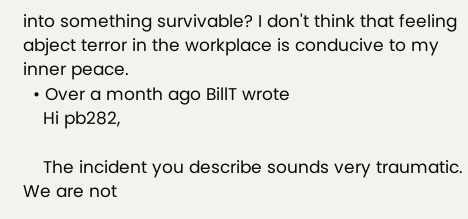into something survivable? I don't think that feeling abject terror in the workplace is conducive to my inner peace.
  • Over a month ago BillT wrote
    Hi pb282,

    The incident you describe sounds very traumatic. We are not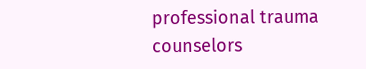professional trauma counselors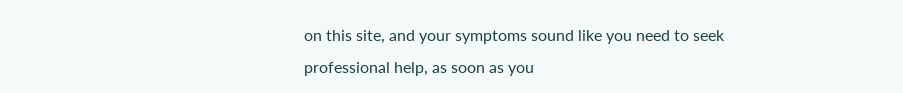on this site, and your symptoms sound like you need to seek professional help, as soon as you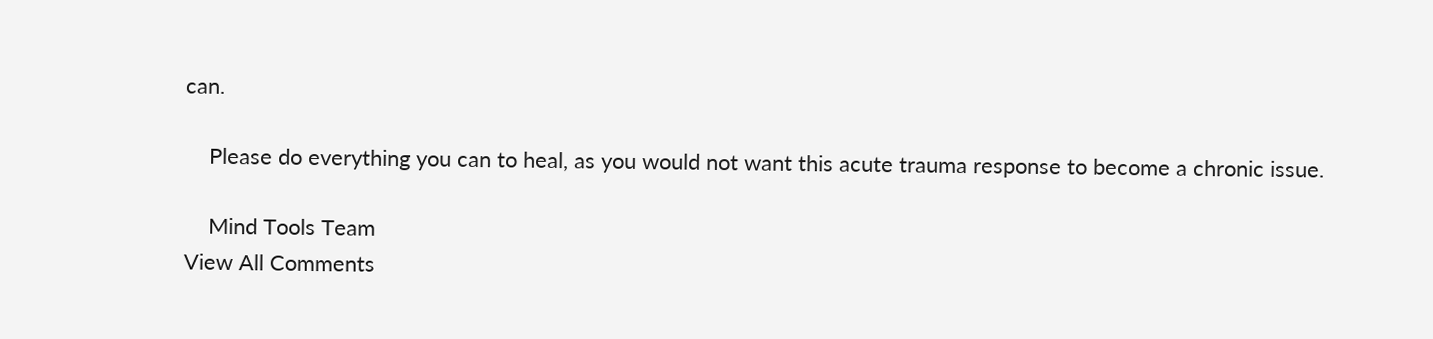can.

    Please do everything you can to heal, as you would not want this acute trauma response to become a chronic issue.

    Mind Tools Team
View All Comments